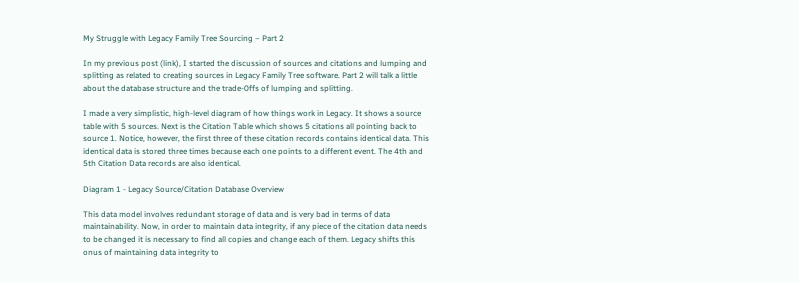My Struggle with Legacy Family Tree Sourcing – Part 2

In my previous post (link), I started the discussion of sources and citations and lumping and splitting as related to creating sources in Legacy Family Tree software. Part 2 will talk a little about the database structure and the trade-0ffs of lumping and splitting.

I made a very simplistic, high-level diagram of how things work in Legacy. It shows a source table with 5 sources. Next is the Citation Table which shows 5 citations all pointing back to source 1. Notice, however, the first three of these citation records contains identical data. This identical data is stored three times because each one points to a different event. The 4th and 5th Citation Data records are also identical.

Diagram 1 - Legacy Source/Citation Database Overview

This data model involves redundant storage of data and is very bad in terms of data maintainability. Now, in order to maintain data integrity, if any piece of the citation data needs to be changed it is necessary to find all copies and change each of them. Legacy shifts this onus of maintaining data integrity to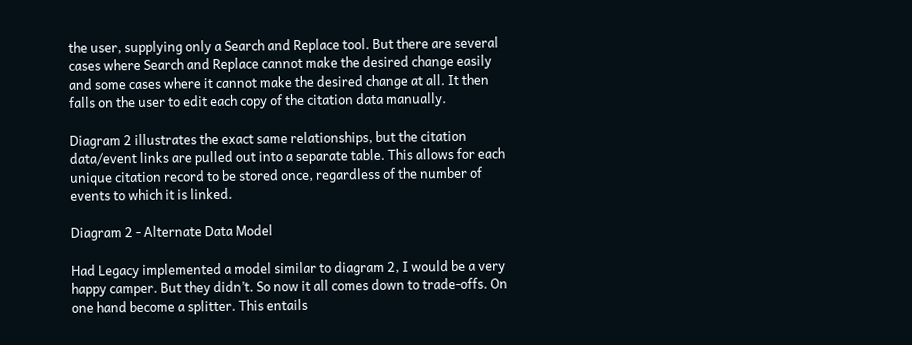the user, supplying only a Search and Replace tool. But there are several cases where Search and Replace cannot make the desired change easily and some cases where it cannot make the desired change at all. It then falls on the user to edit each copy of the citation data manually.

Diagram 2 illustrates the exact same relationships, but the citation data/event links are pulled out into a separate table. This allows for each unique citation record to be stored once, regardless of the number of events to which it is linked.

Diagram 2 - Alternate Data Model

Had Legacy implemented a model similar to diagram 2, I would be a very happy camper. But they didn’t. So now it all comes down to trade-offs. On one hand become a splitter. This entails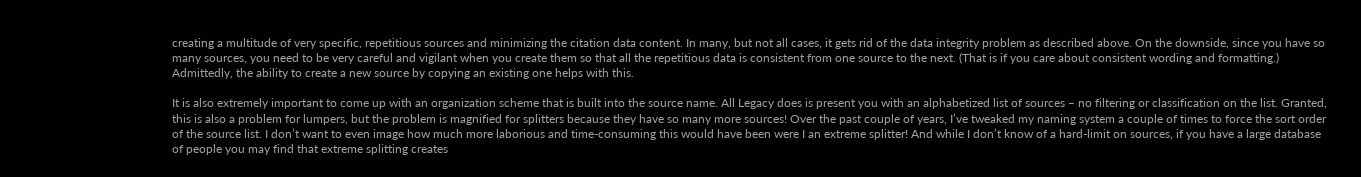creating a multitude of very specific, repetitious sources and minimizing the citation data content. In many, but not all cases, it gets rid of the data integrity problem as described above. On the downside, since you have so many sources, you need to be very careful and vigilant when you create them so that all the repetitious data is consistent from one source to the next. (That is if you care about consistent wording and formatting.) Admittedly, the ability to create a new source by copying an existing one helps with this.

It is also extremely important to come up with an organization scheme that is built into the source name. All Legacy does is present you with an alphabetized list of sources – no filtering or classification on the list. Granted, this is also a problem for lumpers, but the problem is magnified for splitters because they have so many more sources! Over the past couple of years, I’ve tweaked my naming system a couple of times to force the sort order of the source list. I don’t want to even image how much more laborious and time-consuming this would have been were I an extreme splitter! And while I don’t know of a hard-limit on sources, if you have a large database of people you may find that extreme splitting creates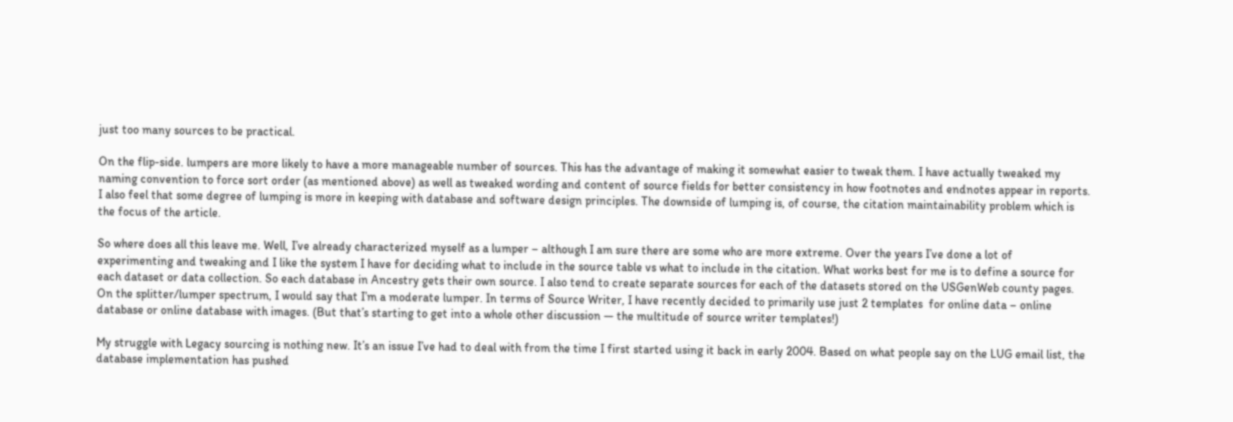just too many sources to be practical.

On the flip-side. lumpers are more likely to have a more manageable number of sources. This has the advantage of making it somewhat easier to tweak them. I have actually tweaked my naming convention to force sort order (as mentioned above) as well as tweaked wording and content of source fields for better consistency in how footnotes and endnotes appear in reports. I also feel that some degree of lumping is more in keeping with database and software design principles. The downside of lumping is, of course, the citation maintainability problem which is the focus of the article.

So where does all this leave me. Well, I’ve already characterized myself as a lumper – although I am sure there are some who are more extreme. Over the years I’ve done a lot of experimenting and tweaking and I like the system I have for deciding what to include in the source table vs what to include in the citation. What works best for me is to define a source for each dataset or data collection. So each database in Ancestry gets their own source. I also tend to create separate sources for each of the datasets stored on the USGenWeb county pages. On the splitter/lumper spectrum, I would say that I’m a moderate lumper. In terms of Source Writer, I have recently decided to primarily use just 2 templates  for online data – online database or online database with images. (But that’s starting to get into a whole other discussion — the multitude of source writer templates!)

My struggle with Legacy sourcing is nothing new. It’s an issue I’ve had to deal with from the time I first started using it back in early 2004. Based on what people say on the LUG email list, the database implementation has pushed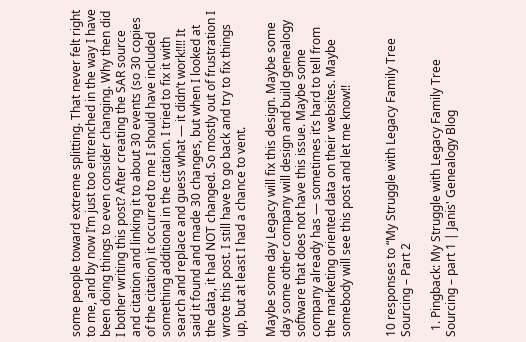some people toward extreme splitting. That never felt right to me, and by now I’m just too entrenched in the way I have been doing things to even consider changing. Why then did I bother writing this post? After creating the SAR source and citation and linking it to about 30 events (so 30 copies of the citation) it occurred to me I should have included something additional in the citation. I tried to fix it with search and replace and guess what — it didn’t work!!!! It said it found and made 30 changes, but when I looked at the data, it had NOT changed. So mostly out of frustration I wrote this post. I still have to go back and try to fix things up, but at least I had a chance to vent.

Maybe some day Legacy will fix this design. Maybe some day some other company will design and build genealogy software that does not have this issue. Maybe some company already has — sometimes it’s hard to tell from the marketing oriented data on their websites. Maybe somebody will see this post and let me know!!


10 responses to “My Struggle with Legacy Family Tree Sourcing – Part 2

  1. Pingback: My Struggle with Legacy Family Tree Sourcing – part 1 | Janis' Genealogy Blog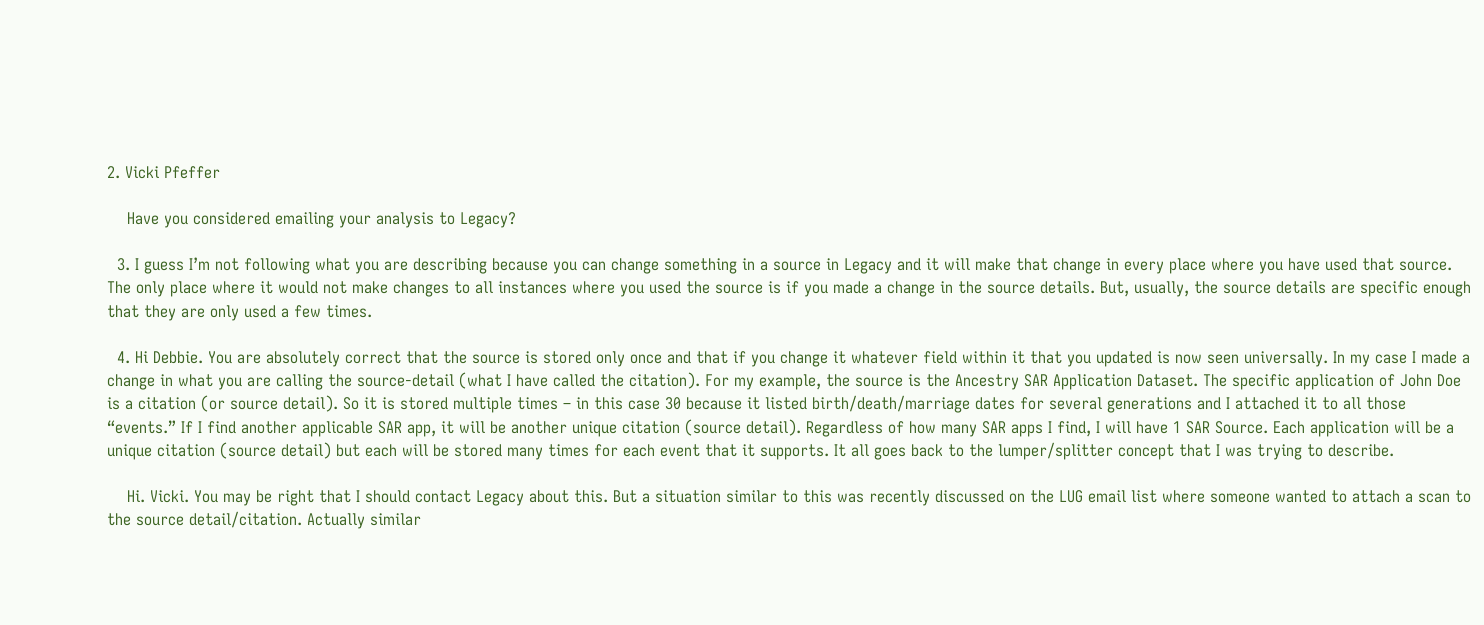2. Vicki Pfeffer

    Have you considered emailing your analysis to Legacy?

  3. I guess I’m not following what you are describing because you can change something in a source in Legacy and it will make that change in every place where you have used that source. The only place where it would not make changes to all instances where you used the source is if you made a change in the source details. But, usually, the source details are specific enough that they are only used a few times.

  4. Hi Debbie. You are absolutely correct that the source is stored only once and that if you change it whatever field within it that you updated is now seen universally. In my case I made a change in what you are calling the source-detail (what I have called the citation). For my example, the source is the Ancestry SAR Application Dataset. The specific application of John Doe is a citation (or source detail). So it is stored multiple times – in this case 30 because it listed birth/death/marriage dates for several generations and I attached it to all those “events.” If I find another applicable SAR app, it will be another unique citation (source detail). Regardless of how many SAR apps I find, I will have 1 SAR Source. Each application will be a unique citation (source detail) but each will be stored many times for each event that it supports. It all goes back to the lumper/splitter concept that I was trying to describe.

    Hi. Vicki. You may be right that I should contact Legacy about this. But a situation similar to this was recently discussed on the LUG email list where someone wanted to attach a scan to the source detail/citation. Actually similar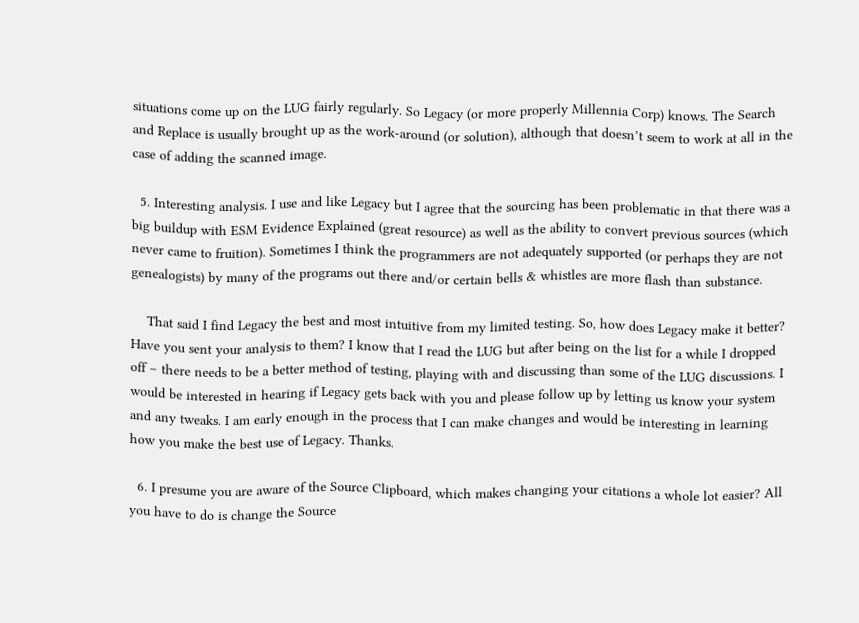situations come up on the LUG fairly regularly. So Legacy (or more properly Millennia Corp) knows. The Search and Replace is usually brought up as the work-around (or solution), although that doesn’t seem to work at all in the case of adding the scanned image.

  5. Interesting analysis. I use and like Legacy but I agree that the sourcing has been problematic in that there was a big buildup with ESM Evidence Explained (great resource) as well as the ability to convert previous sources (which never came to fruition). Sometimes I think the programmers are not adequately supported (or perhaps they are not genealogists) by many of the programs out there and/or certain bells & whistles are more flash than substance.

    That said I find Legacy the best and most intuitive from my limited testing. So, how does Legacy make it better? Have you sent your analysis to them? I know that I read the LUG but after being on the list for a while I dropped off – there needs to be a better method of testing, playing with and discussing than some of the LUG discussions. I would be interested in hearing if Legacy gets back with you and please follow up by letting us know your system and any tweaks. I am early enough in the process that I can make changes and would be interesting in learning how you make the best use of Legacy. Thanks.

  6. I presume you are aware of the Source Clipboard, which makes changing your citations a whole lot easier? All you have to do is change the Source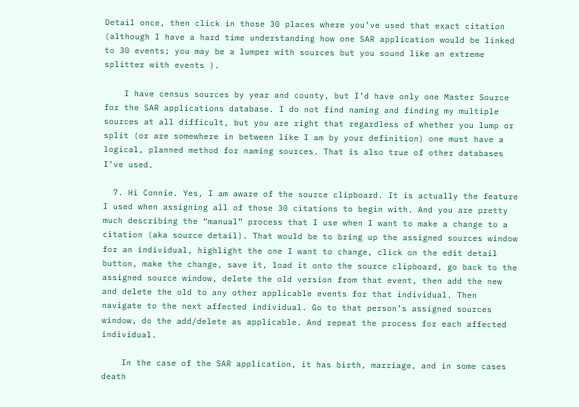Detail once, then click in those 30 places where you’ve used that exact citation (although I have a hard time understanding how one SAR application would be linked to 30 events; you may be a lumper with sources but you sound like an extreme splitter with events ).

    I have census sources by year and county, but I’d have only one Master Source for the SAR applications database. I do not find naming and finding my multiple sources at all difficult, but you are right that regardless of whether you lump or split (or are somewhere in between like I am by your definition) one must have a logical, planned method for naming sources. That is also true of other databases I’ve used.

  7. Hi Connie. Yes, I am aware of the source clipboard. It is actually the feature I used when assigning all of those 30 citations to begin with. And you are pretty much describing the “manual” process that I use when I want to make a change to a citation (aka source detail). That would be to bring up the assigned sources window for an individual, highlight the one I want to change, click on the edit detail button, make the change, save it, load it onto the source clipboard, go back to the assigned source window, delete the old version from that event, then add the new and delete the old to any other applicable events for that individual. Then navigate to the next affected individual. Go to that person’s assigned sources window, do the add/delete as applicable. And repeat the process for each affected individual.

    In the case of the SAR application, it has birth, marriage, and in some cases death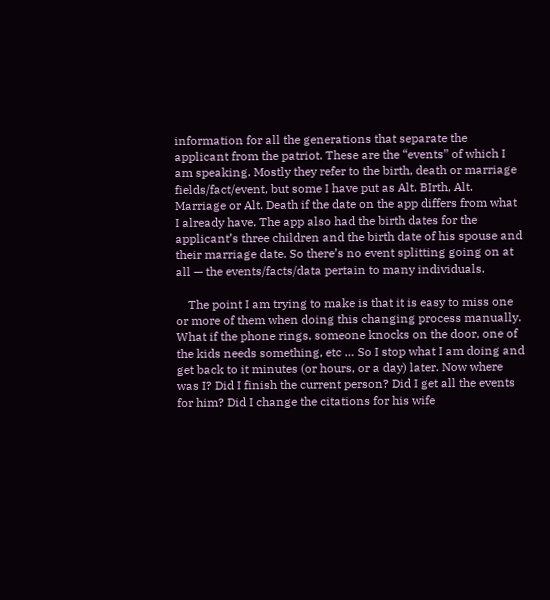information for all the generations that separate the applicant from the patriot. These are the “events” of which I am speaking. Mostly they refer to the birth, death or marriage fields/fact/event, but some I have put as Alt. BIrth, Alt. Marriage or Alt. Death if the date on the app differs from what I already have. The app also had the birth dates for the applicant’s three children and the birth date of his spouse and their marriage date. So there’s no event splitting going on at all — the events/facts/data pertain to many individuals.

    The point I am trying to make is that it is easy to miss one or more of them when doing this changing process manually. What if the phone rings, someone knocks on the door, one of the kids needs something, etc … So I stop what I am doing and get back to it minutes (or hours, or a day) later. Now where was I? Did I finish the current person? Did I get all the events for him? Did I change the citations for his wife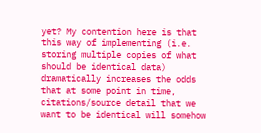yet? My contention here is that this way of implementing (i.e. storing multiple copies of what should be identical data) dramatically increases the odds that at some point in time, citations/source detail that we want to be identical will somehow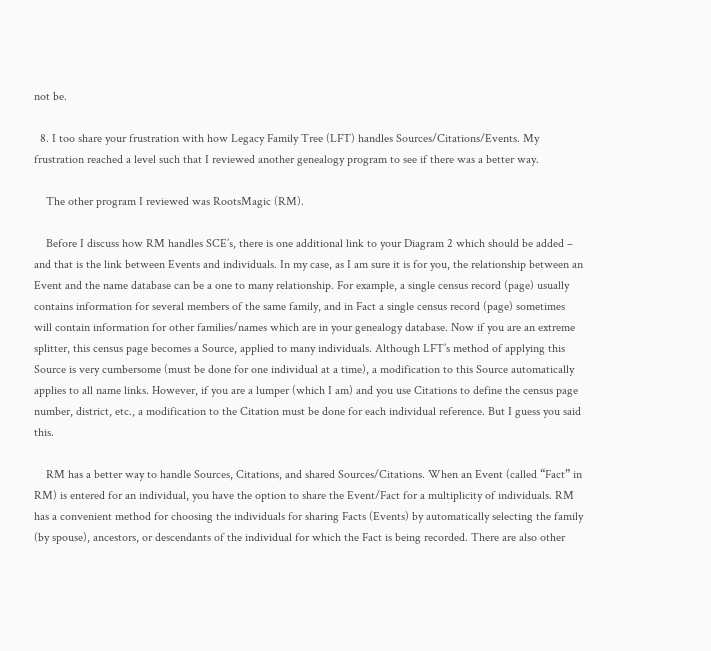not be.

  8. I too share your frustration with how Legacy Family Tree (LFT) handles Sources/Citations/Events. My frustration reached a level such that I reviewed another genealogy program to see if there was a better way.

    The other program I reviewed was RootsMagic (RM).

    Before I discuss how RM handles SCE’s, there is one additional link to your Diagram 2 which should be added – and that is the link between Events and individuals. In my case, as I am sure it is for you, the relationship between an Event and the name database can be a one to many relationship. For example, a single census record (page) usually contains information for several members of the same family, and in Fact a single census record (page) sometimes will contain information for other families/names which are in your genealogy database. Now if you are an extreme splitter, this census page becomes a Source, applied to many individuals. Although LFT’s method of applying this Source is very cumbersome (must be done for one individual at a time), a modification to this Source automatically applies to all name links. However, if you are a lumper (which I am) and you use Citations to define the census page number, district, etc., a modification to the Citation must be done for each individual reference. But I guess you said this.

    RM has a better way to handle Sources, Citations, and shared Sources/Citations. When an Event (called “Fact” in RM) is entered for an individual, you have the option to share the Event/Fact for a multiplicity of individuals. RM has a convenient method for choosing the individuals for sharing Facts (Events) by automatically selecting the family (by spouse), ancestors, or descendants of the individual for which the Fact is being recorded. There are also other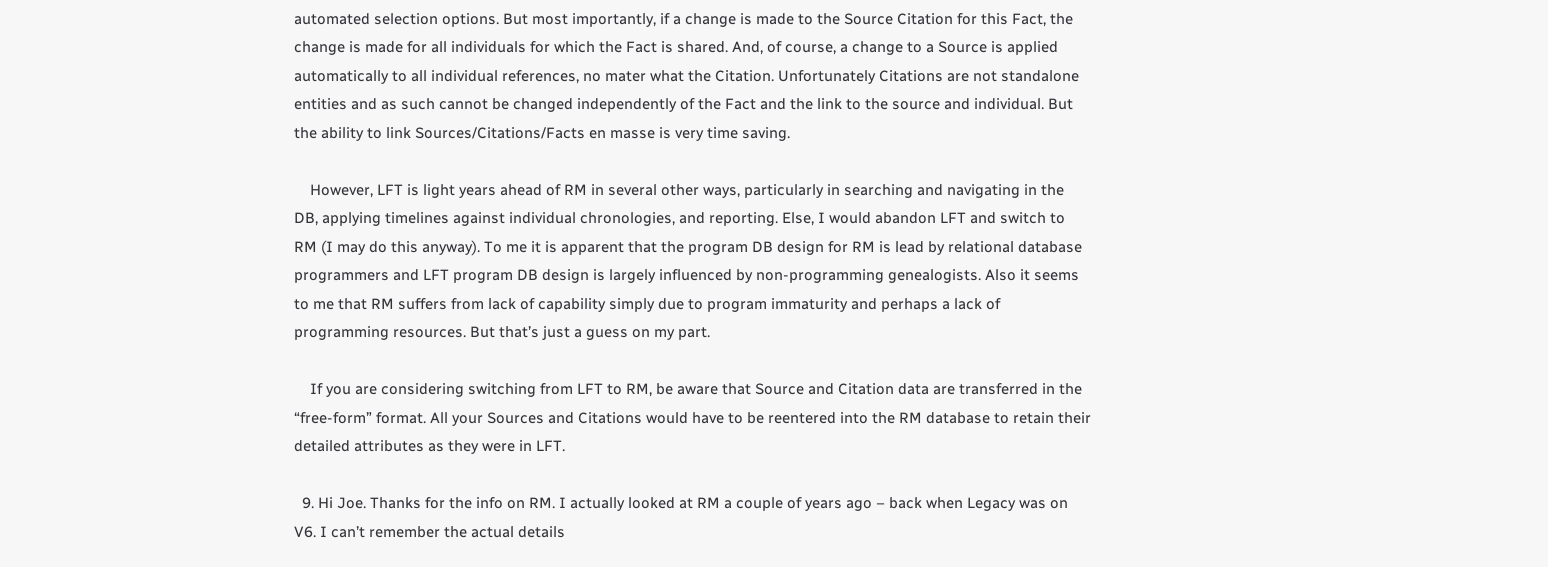automated selection options. But most importantly, if a change is made to the Source Citation for this Fact, the change is made for all individuals for which the Fact is shared. And, of course, a change to a Source is applied automatically to all individual references, no mater what the Citation. Unfortunately Citations are not standalone entities and as such cannot be changed independently of the Fact and the link to the source and individual. But the ability to link Sources/Citations/Facts en masse is very time saving.

    However, LFT is light years ahead of RM in several other ways, particularly in searching and navigating in the DB, applying timelines against individual chronologies, and reporting. Else, I would abandon LFT and switch to RM (I may do this anyway). To me it is apparent that the program DB design for RM is lead by relational database programmers and LFT program DB design is largely influenced by non-programming genealogists. Also it seems to me that RM suffers from lack of capability simply due to program immaturity and perhaps a lack of programming resources. But that’s just a guess on my part.

    If you are considering switching from LFT to RM, be aware that Source and Citation data are transferred in the “free-form” format. All your Sources and Citations would have to be reentered into the RM database to retain their detailed attributes as they were in LFT.

  9. Hi Joe. Thanks for the info on RM. I actually looked at RM a couple of years ago – back when Legacy was on V6. I can’t remember the actual details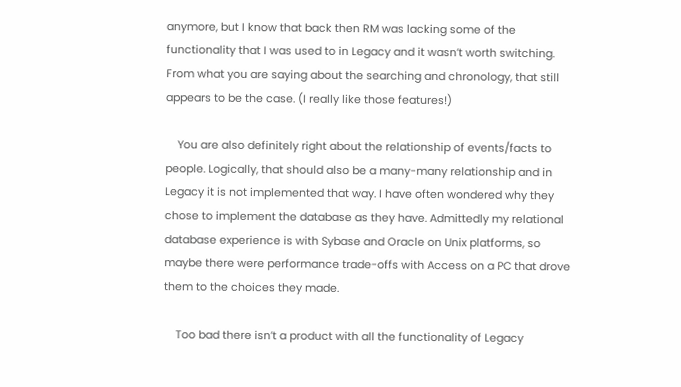anymore, but I know that back then RM was lacking some of the functionality that I was used to in Legacy and it wasn’t worth switching. From what you are saying about the searching and chronology, that still appears to be the case. (I really like those features!)

    You are also definitely right about the relationship of events/facts to people. Logically, that should also be a many-many relationship and in Legacy it is not implemented that way. I have often wondered why they chose to implement the database as they have. Admittedly my relational database experience is with Sybase and Oracle on Unix platforms, so maybe there were performance trade-offs with Access on a PC that drove them to the choices they made.

    Too bad there isn’t a product with all the functionality of Legacy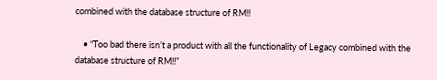combined with the database structure of RM!!

    • “Too bad there isn’t a product with all the functionality of Legacy combined with the database structure of RM!!”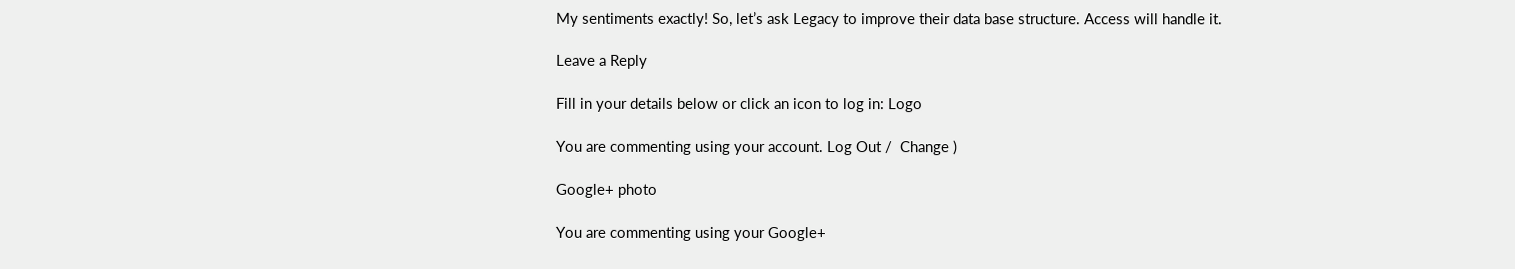My sentiments exactly! So, let’s ask Legacy to improve their data base structure. Access will handle it.

Leave a Reply

Fill in your details below or click an icon to log in: Logo

You are commenting using your account. Log Out /  Change )

Google+ photo

You are commenting using your Google+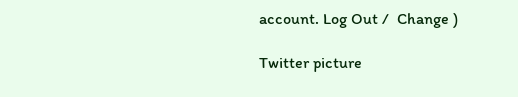account. Log Out /  Change )

Twitter picture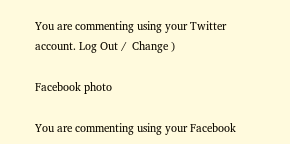You are commenting using your Twitter account. Log Out /  Change )

Facebook photo

You are commenting using your Facebook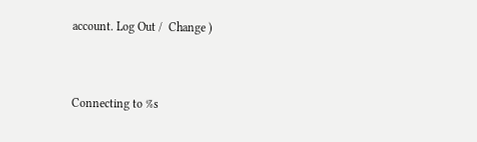account. Log Out /  Change )


Connecting to %s